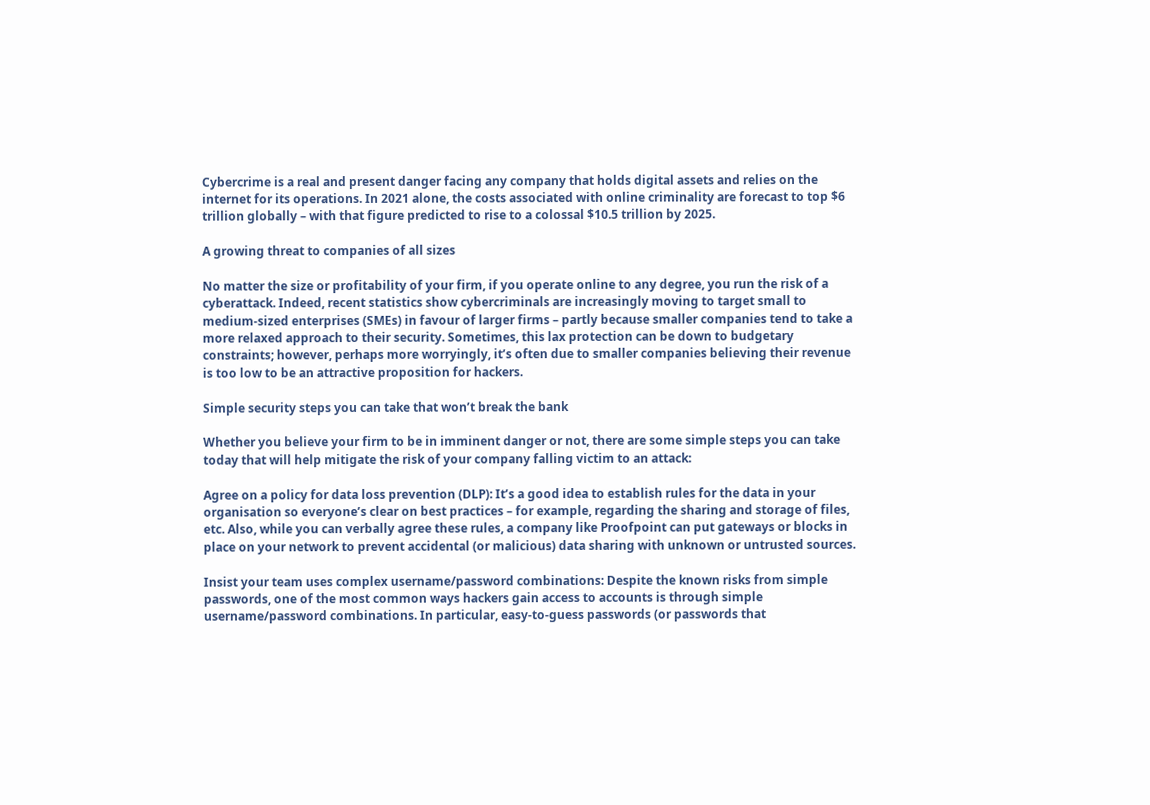Cybercrime is a real and present danger facing any company that holds digital assets and relies on the internet for its operations. In 2021 alone, the costs associated with online criminality are forecast to top $6 trillion globally – with that figure predicted to rise to a colossal $10.5 trillion by 2025.

A growing threat to companies of all sizes

No matter the size or profitability of your firm, if you operate online to any degree, you run the risk of a cyberattack. Indeed, recent statistics show cybercriminals are increasingly moving to target small to medium-sized enterprises (SMEs) in favour of larger firms – partly because smaller companies tend to take a more relaxed approach to their security. Sometimes, this lax protection can be down to budgetary constraints; however, perhaps more worryingly, it’s often due to smaller companies believing their revenue is too low to be an attractive proposition for hackers.

Simple security steps you can take that won’t break the bank

Whether you believe your firm to be in imminent danger or not, there are some simple steps you can take today that will help mitigate the risk of your company falling victim to an attack:

Agree on a policy for data loss prevention (DLP): It’s a good idea to establish rules for the data in your organisation so everyone’s clear on best practices – for example, regarding the sharing and storage of files, etc. Also, while you can verbally agree these rules, a company like Proofpoint can put gateways or blocks in place on your network to prevent accidental (or malicious) data sharing with unknown or untrusted sources.

Insist your team uses complex username/password combinations: Despite the known risks from simple passwords, one of the most common ways hackers gain access to accounts is through simple username/password combinations. In particular, easy-to-guess passwords (or passwords that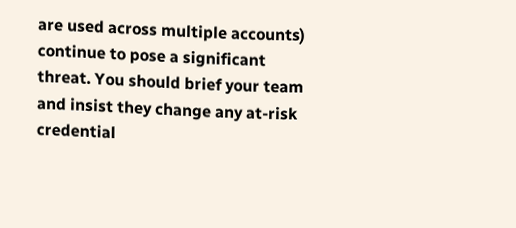are used across multiple accounts) continue to pose a significant threat. You should brief your team and insist they change any at-risk credential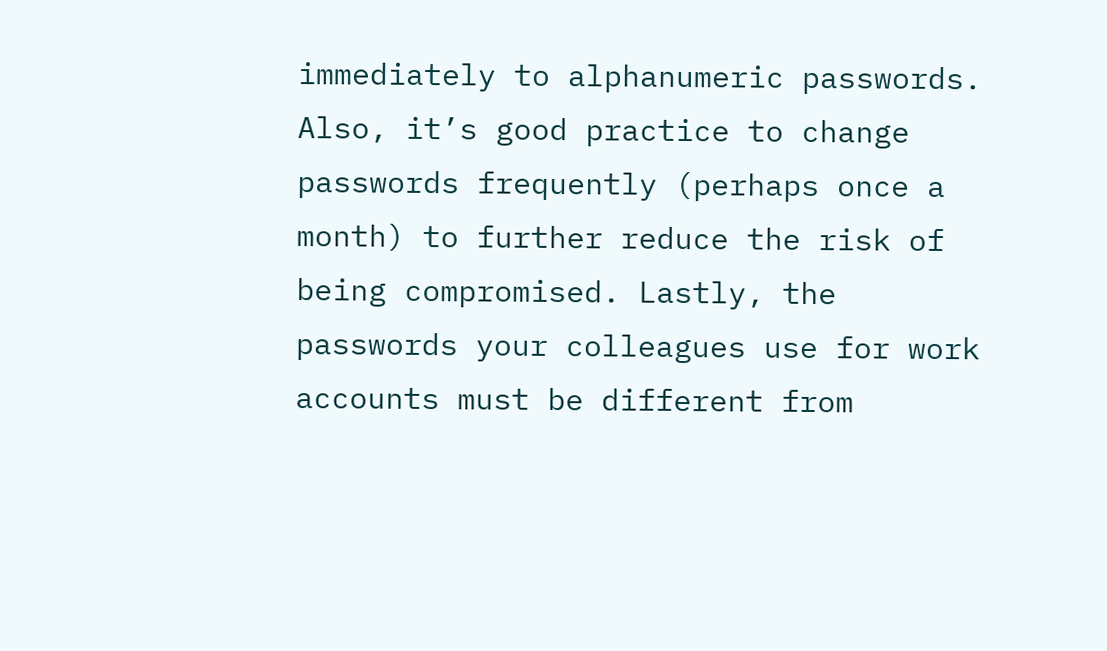immediately to alphanumeric passwords. Also, it’s good practice to change passwords frequently (perhaps once a month) to further reduce the risk of being compromised. Lastly, the passwords your colleagues use for work accounts must be different from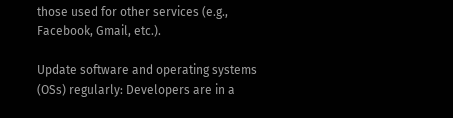those used for other services (e.g., Facebook, Gmail, etc.).

Update software and operating systems (OSs) regularly: Developers are in a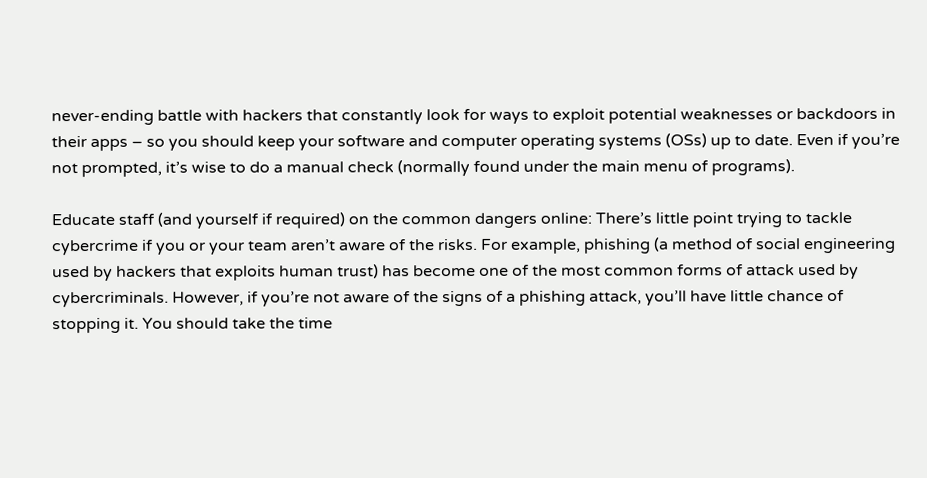never-ending battle with hackers that constantly look for ways to exploit potential weaknesses or backdoors in their apps – so you should keep your software and computer operating systems (OSs) up to date. Even if you’re not prompted, it’s wise to do a manual check (normally found under the main menu of programs).

Educate staff (and yourself if required) on the common dangers online: There’s little point trying to tackle cybercrime if you or your team aren’t aware of the risks. For example, phishing (a method of social engineering used by hackers that exploits human trust) has become one of the most common forms of attack used by cybercriminals. However, if you’re not aware of the signs of a phishing attack, you’ll have little chance of stopping it. You should take the time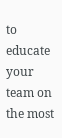to educate your team on the most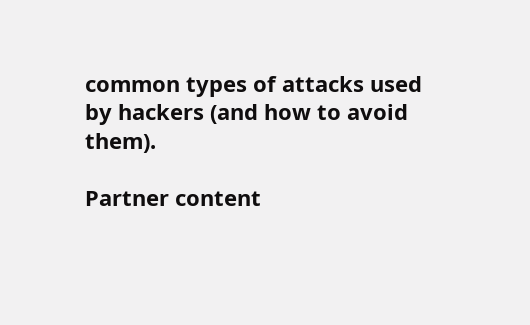common types of attacks used by hackers (and how to avoid them).

Partner content